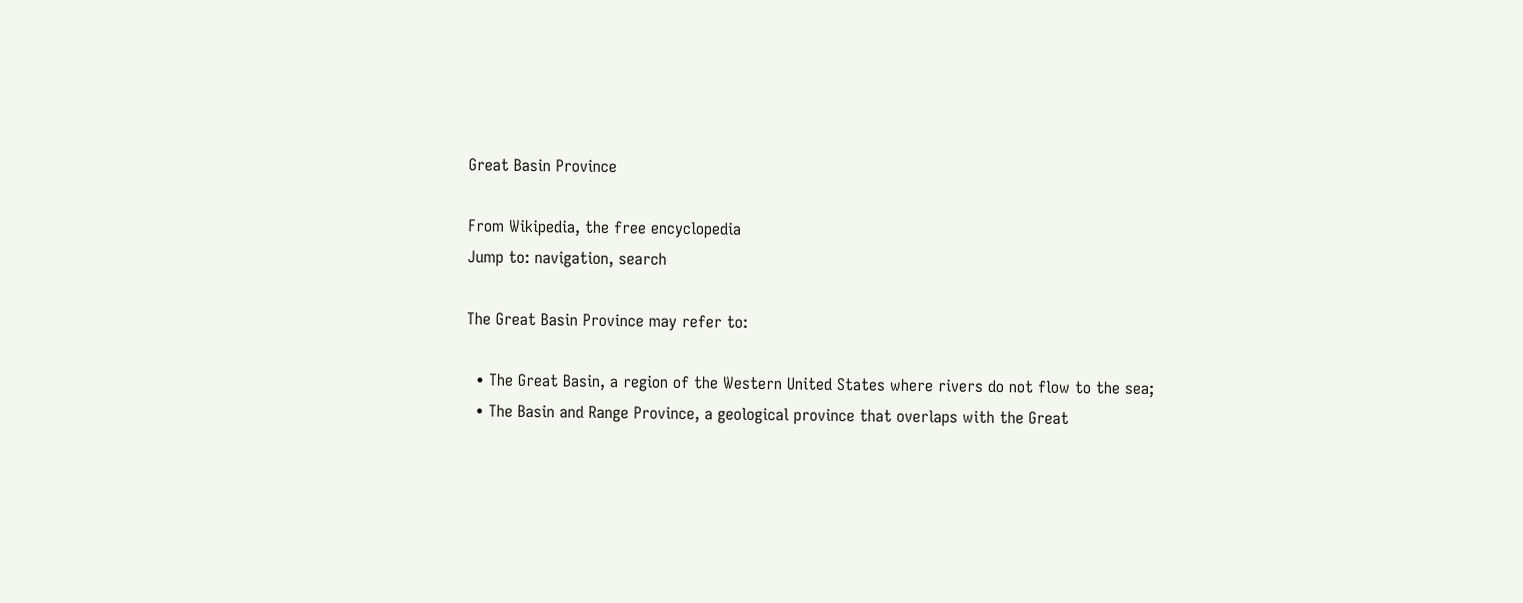Great Basin Province

From Wikipedia, the free encyclopedia
Jump to: navigation, search

The Great Basin Province may refer to:

  • The Great Basin, a region of the Western United States where rivers do not flow to the sea;
  • The Basin and Range Province, a geological province that overlaps with the Great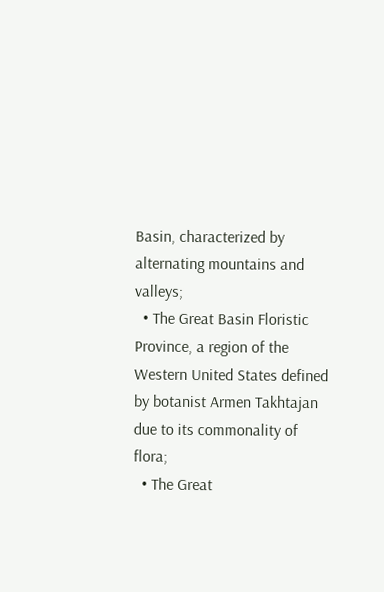Basin, characterized by alternating mountains and valleys;
  • The Great Basin Floristic Province, a region of the Western United States defined by botanist Armen Takhtajan due to its commonality of flora;
  • The Great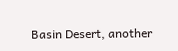Basin Desert, another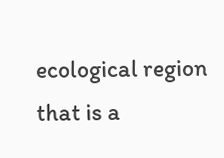ecological region that is a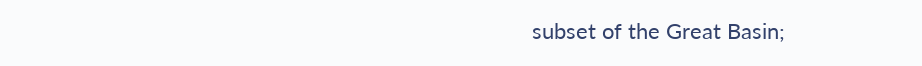subset of the Great Basin;